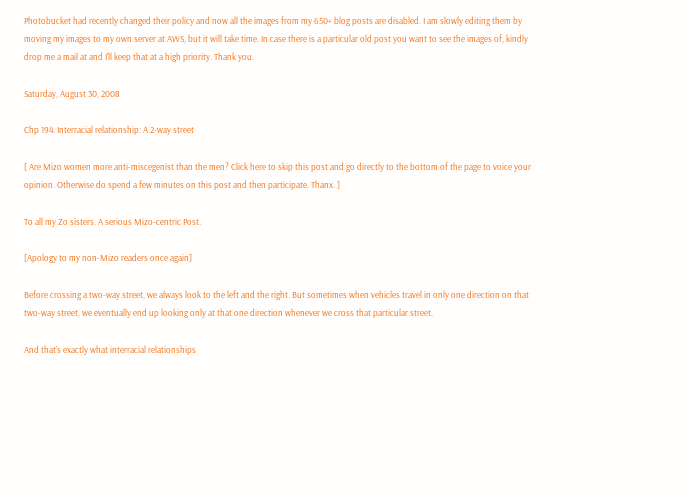Photobucket had recently changed their policy and now all the images from my 650+ blog posts are disabled. I am slowly editing them by moving my images to my own server at AWS, but it will take time. In case there is a particular old post you want to see the images of, kindly drop me a mail at and I'll keep that at a high priority. Thank you.

Saturday, August 30, 2008

Chp 194. Interracial relationship: A 2-way street

[ Are Mizo women more anti-miscegenist than the men? Click here to skip this post and go directly to the bottom of the page to voice your opinion. Otherwise do spend a few minutes on this post and then participate. Thanx. ]

To all my Zo sisters. A serious Mizo-centric Post.

[Apology to my non-Mizo readers once again]

Before crossing a two-way street, we always look to the left and the right. But sometimes when vehicles travel in only one direction on that two-way street, we eventually end up looking only at that one direction whenever we cross that particular street.

And that’s exactly what interracial relationships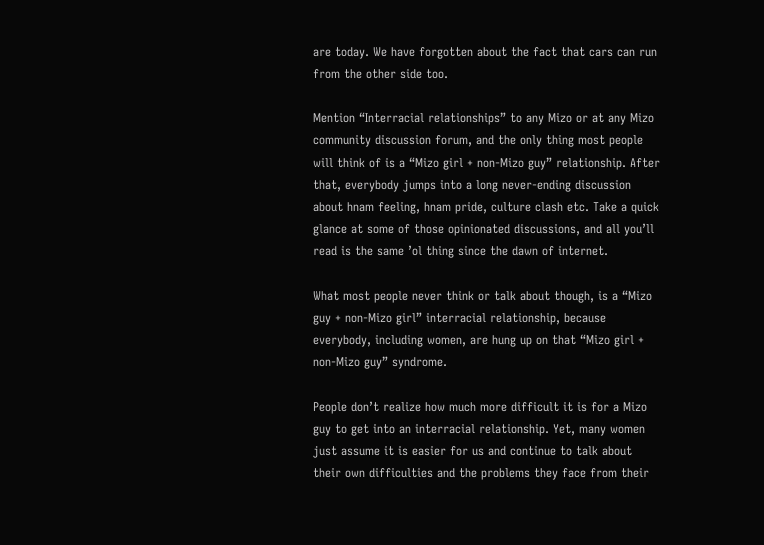are today. We have forgotten about the fact that cars can run from the other side too.

Mention “Interracial relationships” to any Mizo or at any Mizo community discussion forum, and the only thing most people will think of is a “Mizo girl + non-Mizo guy” relationship. After that, everybody jumps into a long never-ending discussion about hnam feeling, hnam pride, culture clash etc. Take a quick glance at some of those opinionated discussions, and all you’ll read is the same ’ol thing since the dawn of internet.

What most people never think or talk about though, is a “Mizo guy + non-Mizo girl” interracial relationship, because everybody, including women, are hung up on that “Mizo girl + non-Mizo guy” syndrome.

People don’t realize how much more difficult it is for a Mizo guy to get into an interracial relationship. Yet, many women just assume it is easier for us and continue to talk about their own difficulties and the problems they face from their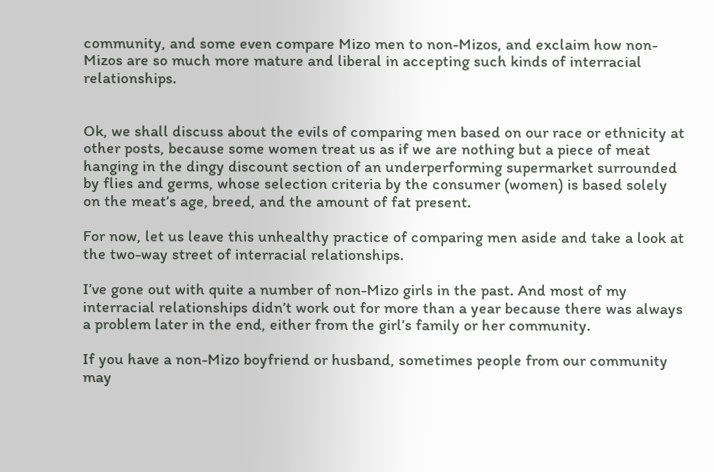community, and some even compare Mizo men to non-Mizos, and exclaim how non-Mizos are so much more mature and liberal in accepting such kinds of interracial relationships.


Ok, we shall discuss about the evils of comparing men based on our race or ethnicity at other posts, because some women treat us as if we are nothing but a piece of meat hanging in the dingy discount section of an underperforming supermarket surrounded by flies and germs, whose selection criteria by the consumer (women) is based solely on the meat’s age, breed, and the amount of fat present.

For now, let us leave this unhealthy practice of comparing men aside and take a look at the two-way street of interracial relationships.

I’ve gone out with quite a number of non-Mizo girls in the past. And most of my interracial relationships didn’t work out for more than a year because there was always a problem later in the end, either from the girl’s family or her community.

If you have a non-Mizo boyfriend or husband, sometimes people from our community may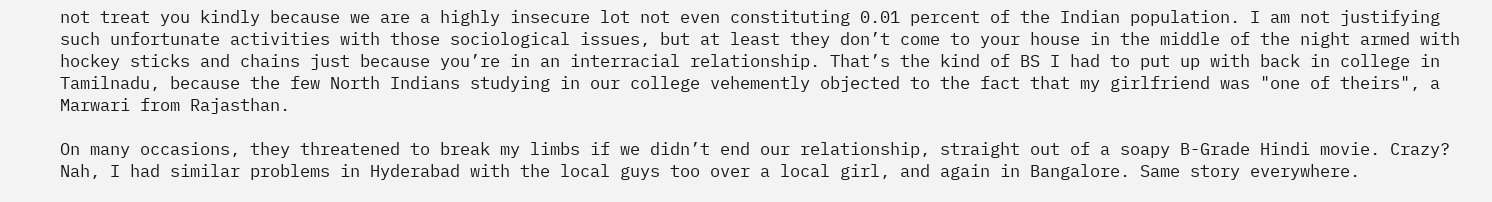not treat you kindly because we are a highly insecure lot not even constituting 0.01 percent of the Indian population. I am not justifying such unfortunate activities with those sociological issues, but at least they don’t come to your house in the middle of the night armed with hockey sticks and chains just because you’re in an interracial relationship. That’s the kind of BS I had to put up with back in college in Tamilnadu, because the few North Indians studying in our college vehemently objected to the fact that my girlfriend was "one of theirs", a Marwari from Rajasthan.

On many occasions, they threatened to break my limbs if we didn’t end our relationship, straight out of a soapy B-Grade Hindi movie. Crazy? Nah, I had similar problems in Hyderabad with the local guys too over a local girl, and again in Bangalore. Same story everywhere.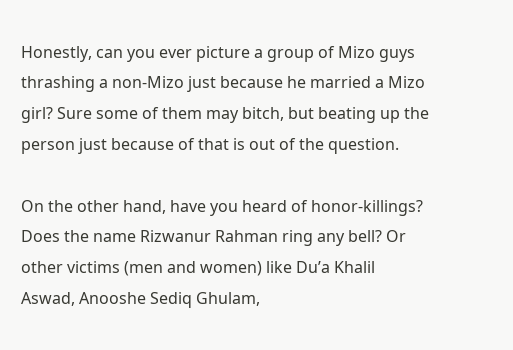Honestly, can you ever picture a group of Mizo guys thrashing a non-Mizo just because he married a Mizo girl? Sure some of them may bitch, but beating up the person just because of that is out of the question.

On the other hand, have you heard of honor-killings? Does the name Rizwanur Rahman ring any bell? Or other victims (men and women) like Du’a Khalil Aswad, Anooshe Sediq Ghulam,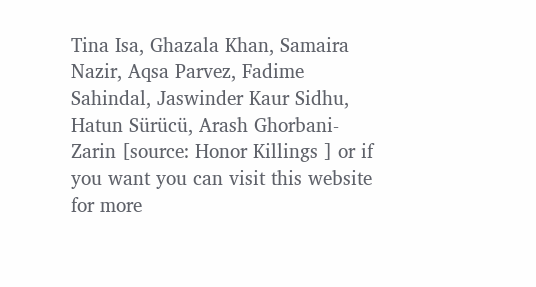Tina Isa, Ghazala Khan, Samaira Nazir, Aqsa Parvez, Fadime Sahindal, Jaswinder Kaur Sidhu, Hatun Sürücü, Arash Ghorbani-Zarin [source: Honor Killings ] or if you want you can visit this website for more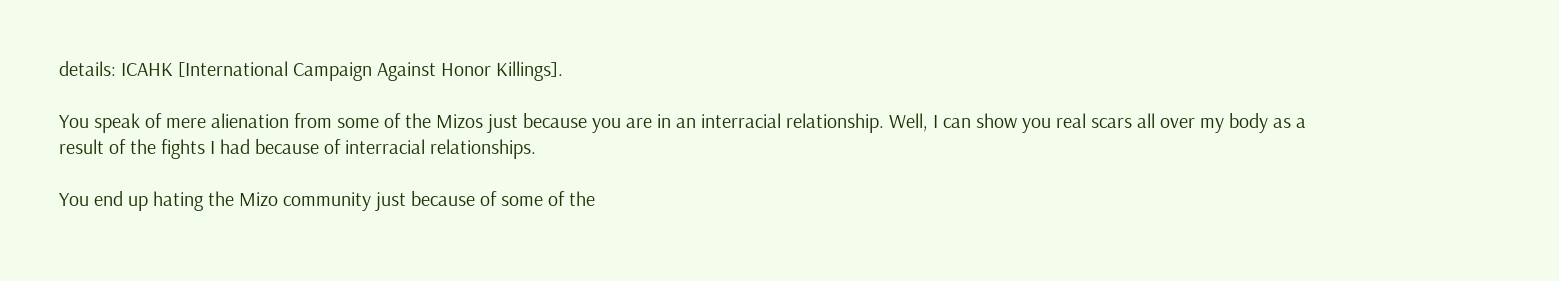details: ICAHK [International Campaign Against Honor Killings].

You speak of mere alienation from some of the Mizos just because you are in an interracial relationship. Well, I can show you real scars all over my body as a result of the fights I had because of interracial relationships.

You end up hating the Mizo community just because of some of the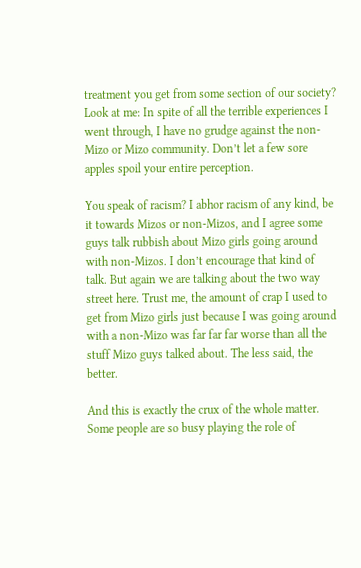treatment you get from some section of our society? Look at me: In spite of all the terrible experiences I went through, I have no grudge against the non-Mizo or Mizo community. Don’t let a few sore apples spoil your entire perception.

You speak of racism? I abhor racism of any kind, be it towards Mizos or non-Mizos, and I agree some guys talk rubbish about Mizo girls going around with non-Mizos. I don’t encourage that kind of talk. But again we are talking about the two way street here. Trust me, the amount of crap I used to get from Mizo girls just because I was going around with a non-Mizo was far far far worse than all the stuff Mizo guys talked about. The less said, the better.

And this is exactly the crux of the whole matter. Some people are so busy playing the role of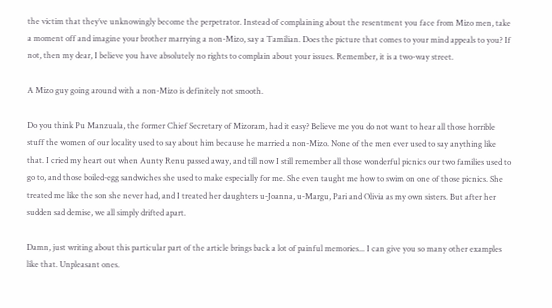the victim that they’ve unknowingly become the perpetrator. Instead of complaining about the resentment you face from Mizo men, take a moment off and imagine your brother marrying a non-Mizo, say a Tamilian. Does the picture that comes to your mind appeals to you? If not, then my dear, I believe you have absolutely no rights to complain about your issues. Remember, it is a two-way street.

A Mizo guy going around with a non-Mizo is definitely not smooth.

Do you think Pu Manzuala, the former Chief Secretary of Mizoram, had it easy? Believe me you do not want to hear all those horrible stuff the women of our locality used to say about him because he married a non-Mizo. None of the men ever used to say anything like that. I cried my heart out when Aunty Renu passed away, and till now I still remember all those wonderful picnics our two families used to go to, and those boiled-egg sandwiches she used to make especially for me. She even taught me how to swim on one of those picnics. She treated me like the son she never had, and I treated her daughters u-Joanna, u-Margu, Pari and Olivia as my own sisters. But after her sudden sad demise, we all simply drifted apart.

Damn, just writing about this particular part of the article brings back a lot of painful memories... I can give you so many other examples like that. Unpleasant ones.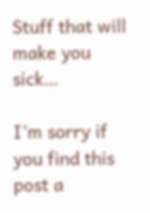Stuff that will make you sick…

I’m sorry if you find this post a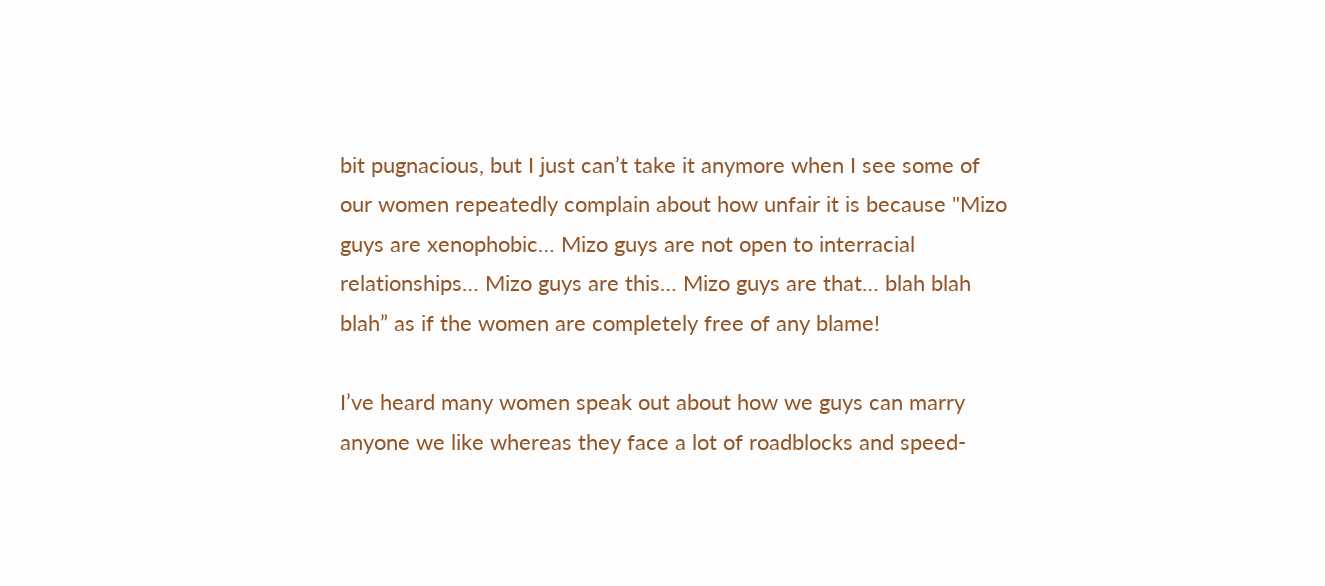bit pugnacious, but I just can’t take it anymore when I see some of our women repeatedly complain about how unfair it is because "Mizo guys are xenophobic… Mizo guys are not open to interracial relationships… Mizo guys are this… Mizo guys are that… blah blah blah” as if the women are completely free of any blame!

I’ve heard many women speak out about how we guys can marry anyone we like whereas they face a lot of roadblocks and speed-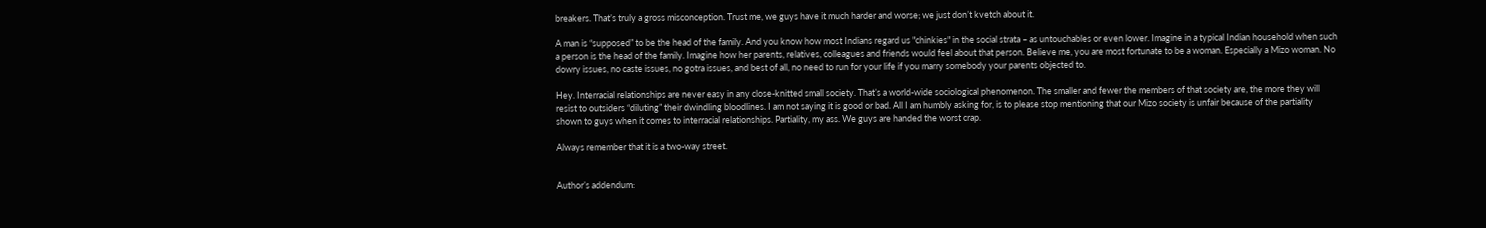breakers. That’s truly a gross misconception. Trust me, we guys have it much harder and worse; we just don’t kvetch about it.

A man is “supposed” to be the head of the family. And you know how most Indians regard us "chinkies" in the social strata – as untouchables or even lower. Imagine in a typical Indian household when such a person is the head of the family. Imagine how her parents, relatives, colleagues and friends would feel about that person. Believe me, you are most fortunate to be a woman. Especially a Mizo woman. No dowry issues, no caste issues, no gotra issues, and best of all, no need to run for your life if you marry somebody your parents objected to.

Hey. Interracial relationships are never easy in any close-knitted small society. That’s a world-wide sociological phenomenon. The smaller and fewer the members of that society are, the more they will resist to outsiders “diluting” their dwindling bloodlines. I am not saying it is good or bad. All I am humbly asking for, is to please stop mentioning that our Mizo society is unfair because of the partiality shown to guys when it comes to interracial relationships. Partiality, my ass. We guys are handed the worst crap.

Always remember that it is a two-way street.


Author’s addendum: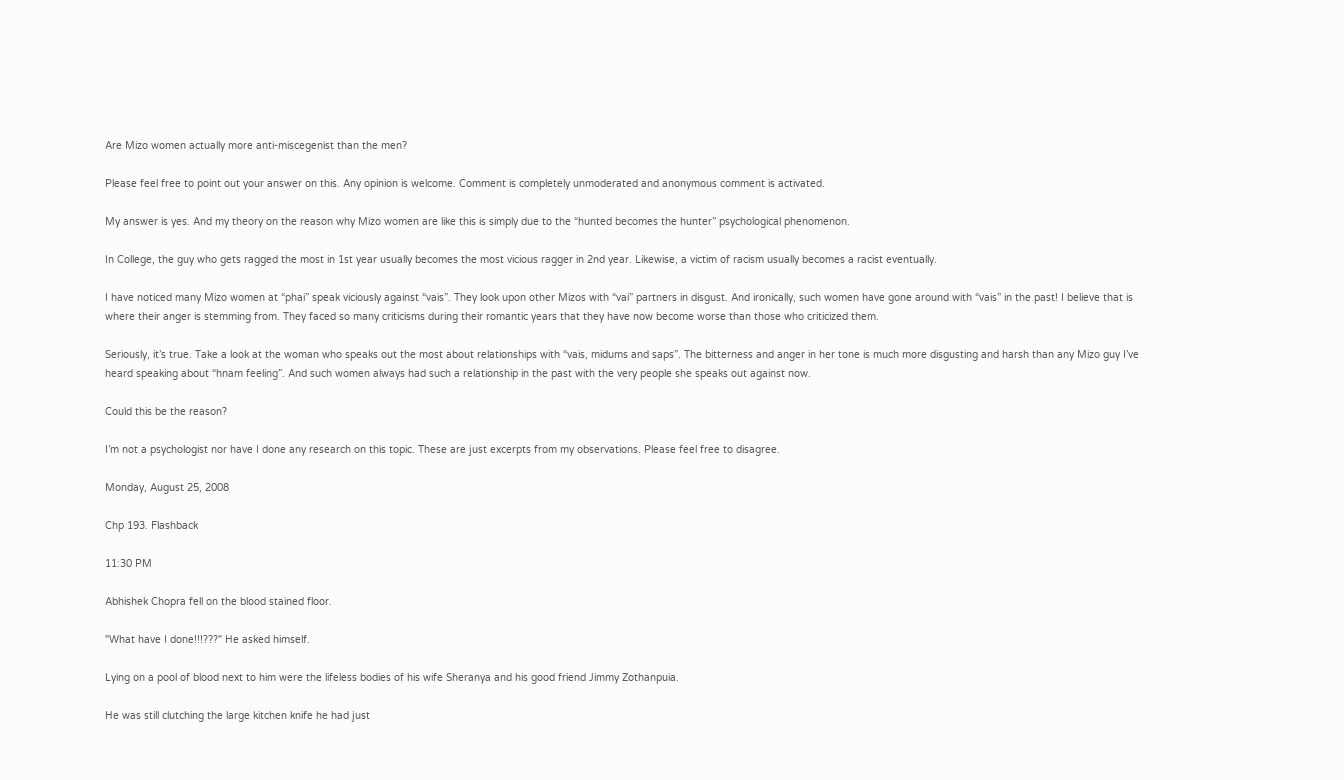Are Mizo women actually more anti-miscegenist than the men?

Please feel free to point out your answer on this. Any opinion is welcome. Comment is completely unmoderated and anonymous comment is activated.

My answer is yes. And my theory on the reason why Mizo women are like this is simply due to the “hunted becomes the hunter” psychological phenomenon.

In College, the guy who gets ragged the most in 1st year usually becomes the most vicious ragger in 2nd year. Likewise, a victim of racism usually becomes a racist eventually.

I have noticed many Mizo women at “phai” speak viciously against “vais”. They look upon other Mizos with “vai” partners in disgust. And ironically, such women have gone around with “vais” in the past! I believe that is where their anger is stemming from. They faced so many criticisms during their romantic years that they have now become worse than those who criticized them.

Seriously, it’s true. Take a look at the woman who speaks out the most about relationships with “vais, midums and saps”. The bitterness and anger in her tone is much more disgusting and harsh than any Mizo guy I’ve heard speaking about “hnam feeling”. And such women always had such a relationship in the past with the very people she speaks out against now.

Could this be the reason?

I’m not a psychologist nor have I done any research on this topic. These are just excerpts from my observations. Please feel free to disagree.

Monday, August 25, 2008

Chp 193. Flashback

11:30 PM

Abhishek Chopra fell on the blood stained floor.

"What have I done!!!???" He asked himself.

Lying on a pool of blood next to him were the lifeless bodies of his wife Sheranya and his good friend Jimmy Zothanpuia.

He was still clutching the large kitchen knife he had just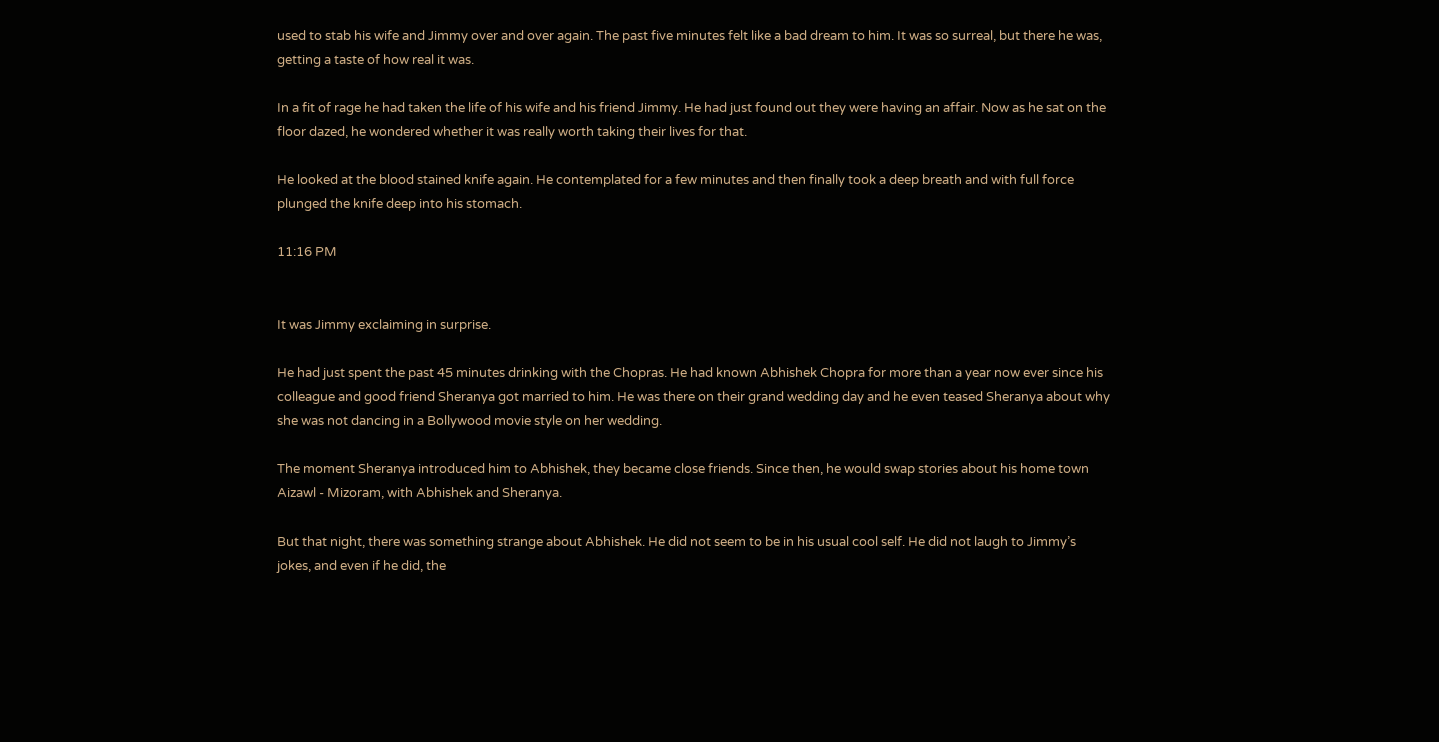used to stab his wife and Jimmy over and over again. The past five minutes felt like a bad dream to him. It was so surreal, but there he was, getting a taste of how real it was.

In a fit of rage he had taken the life of his wife and his friend Jimmy. He had just found out they were having an affair. Now as he sat on the floor dazed, he wondered whether it was really worth taking their lives for that.

He looked at the blood stained knife again. He contemplated for a few minutes and then finally took a deep breath and with full force plunged the knife deep into his stomach.

11:16 PM


It was Jimmy exclaiming in surprise.

He had just spent the past 45 minutes drinking with the Chopras. He had known Abhishek Chopra for more than a year now ever since his colleague and good friend Sheranya got married to him. He was there on their grand wedding day and he even teased Sheranya about why she was not dancing in a Bollywood movie style on her wedding.

The moment Sheranya introduced him to Abhishek, they became close friends. Since then, he would swap stories about his home town Aizawl - Mizoram, with Abhishek and Sheranya.

But that night, there was something strange about Abhishek. He did not seem to be in his usual cool self. He did not laugh to Jimmy’s jokes, and even if he did, the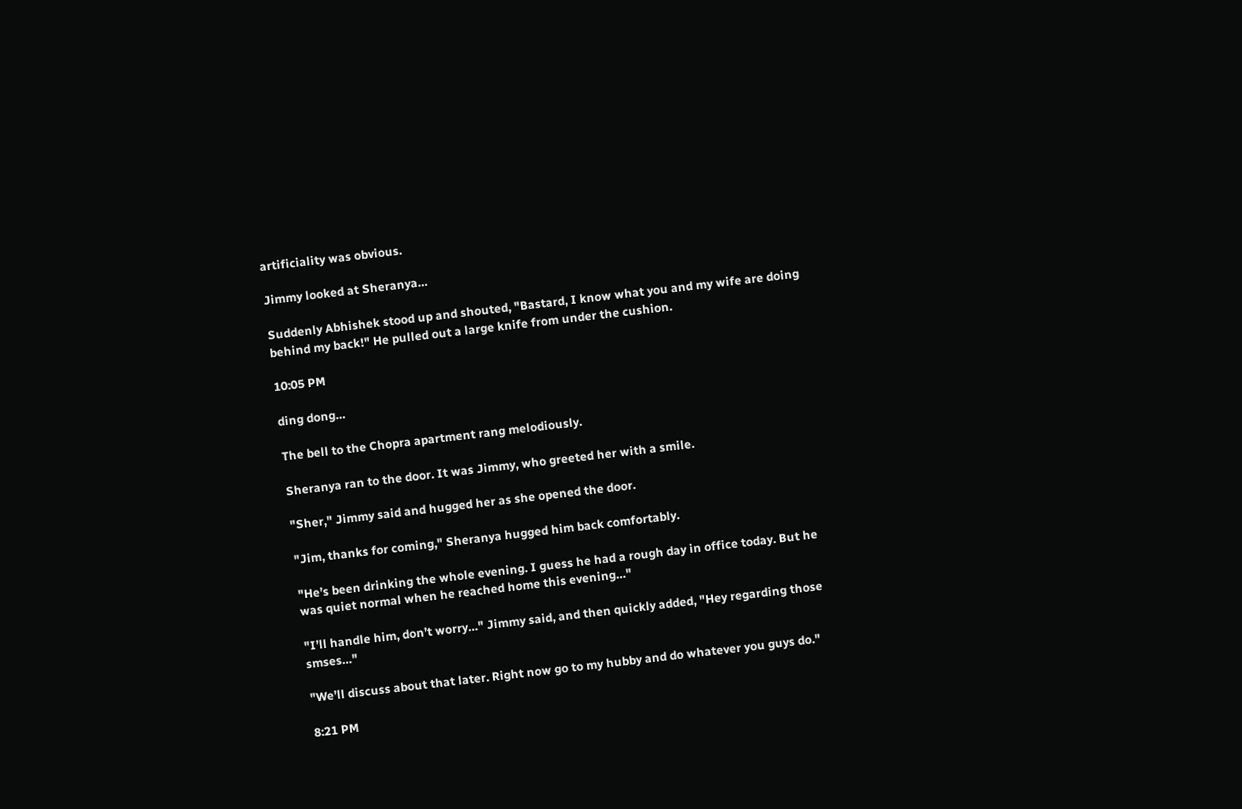artificiality was obvious.

Jimmy looked at Sheranya…

Suddenly Abhishek stood up and shouted, "Bastard, I know what you and my wife are doing behind my back!" He pulled out a large knife from under the cushion.

10:05 PM

ding dong…

The bell to the Chopra apartment rang melodiously.

Sheranya ran to the door. It was Jimmy, who greeted her with a smile.

"Sher," Jimmy said and hugged her as she opened the door.

"Jim, thanks for coming," Sheranya hugged him back comfortably.

"He’s been drinking the whole evening. I guess he had a rough day in office today. But he was quiet normal when he reached home this evening…"

"I’ll handle him, don’t worry…" Jimmy said, and then quickly added, "Hey regarding those smses…"

"We’ll discuss about that later. Right now go to my hubby and do whatever you guys do."

8:21 PM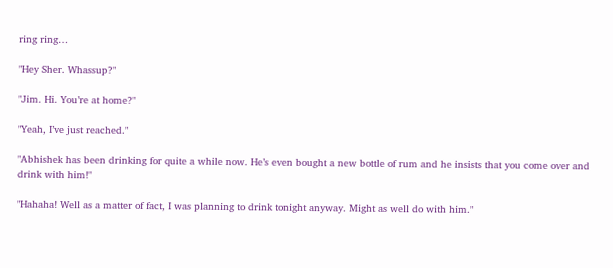ring ring…

"Hey Sher. Whassup?"

"Jim. Hi. You’re at home?"

"Yeah, I’ve just reached."

"Abhishek has been drinking for quite a while now. He’s even bought a new bottle of rum and he insists that you come over and drink with him!"

"Hahaha! Well as a matter of fact, I was planning to drink tonight anyway. Might as well do with him."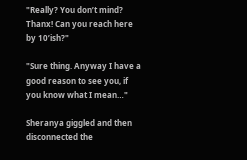"Really? You don’t mind? Thanx! Can you reach here by 10’ish?"

"Sure thing. Anyway I have a good reason to see you, if you know what I mean…"

Sheranya giggled and then disconnected the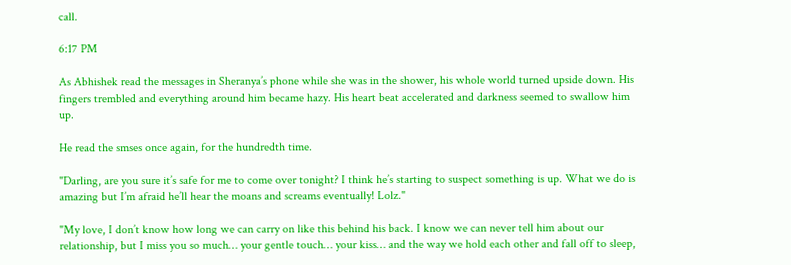call.

6:17 PM

As Abhishek read the messages in Sheranya’s phone while she was in the shower, his whole world turned upside down. His fingers trembled and everything around him became hazy. His heart beat accelerated and darkness seemed to swallow him up.

He read the smses once again, for the hundredth time.

"Darling, are you sure it’s safe for me to come over tonight? I think he’s starting to suspect something is up. What we do is amazing but I’m afraid he’ll hear the moans and screams eventually! Lolz."

"My love, I don’t know how long we can carry on like this behind his back. I know we can never tell him about our relationship, but I miss you so much… your gentle touch… your kiss… and the way we hold each other and fall off to sleep,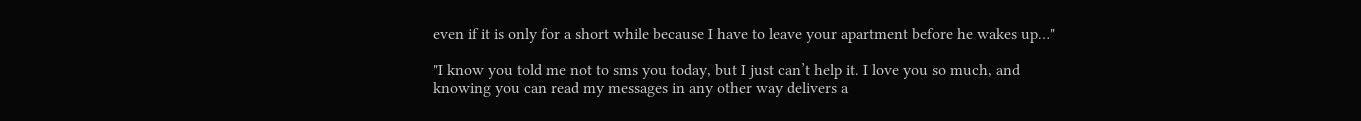even if it is only for a short while because I have to leave your apartment before he wakes up…"

"I know you told me not to sms you today, but I just can’t help it. I love you so much, and knowing you can read my messages in any other way delivers a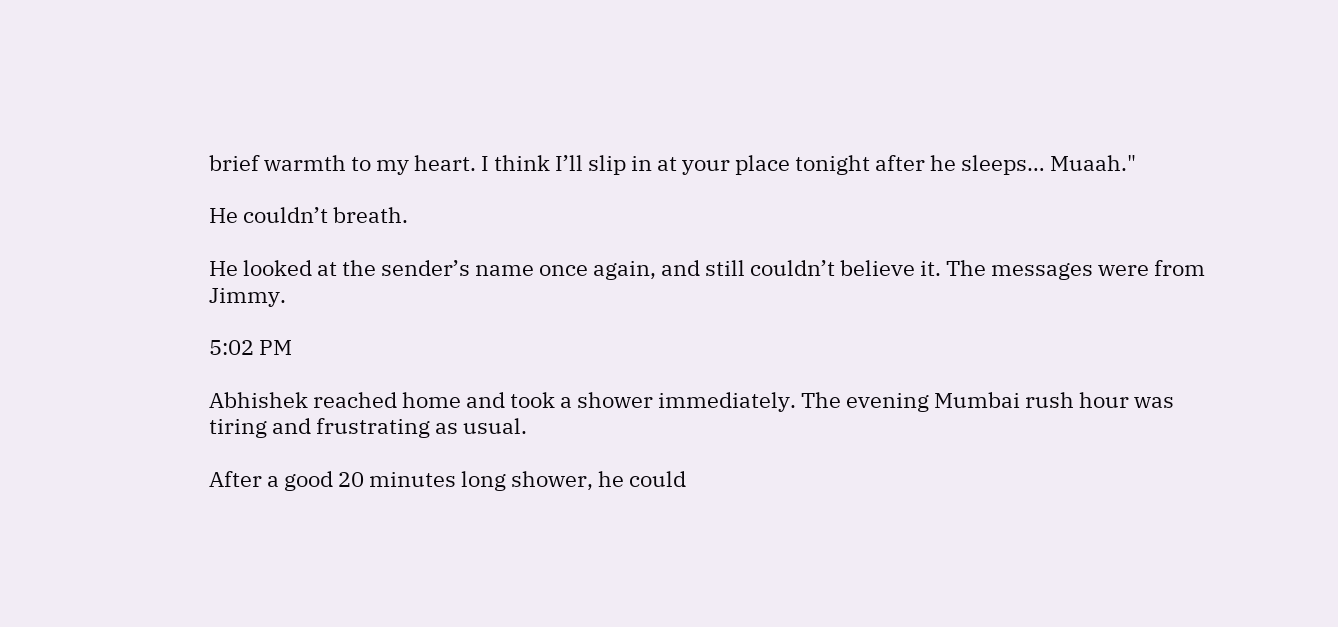brief warmth to my heart. I think I’ll slip in at your place tonight after he sleeps… Muaah."

He couldn’t breath.

He looked at the sender’s name once again, and still couldn’t believe it. The messages were from Jimmy.

5:02 PM

Abhishek reached home and took a shower immediately. The evening Mumbai rush hour was tiring and frustrating as usual.

After a good 20 minutes long shower, he could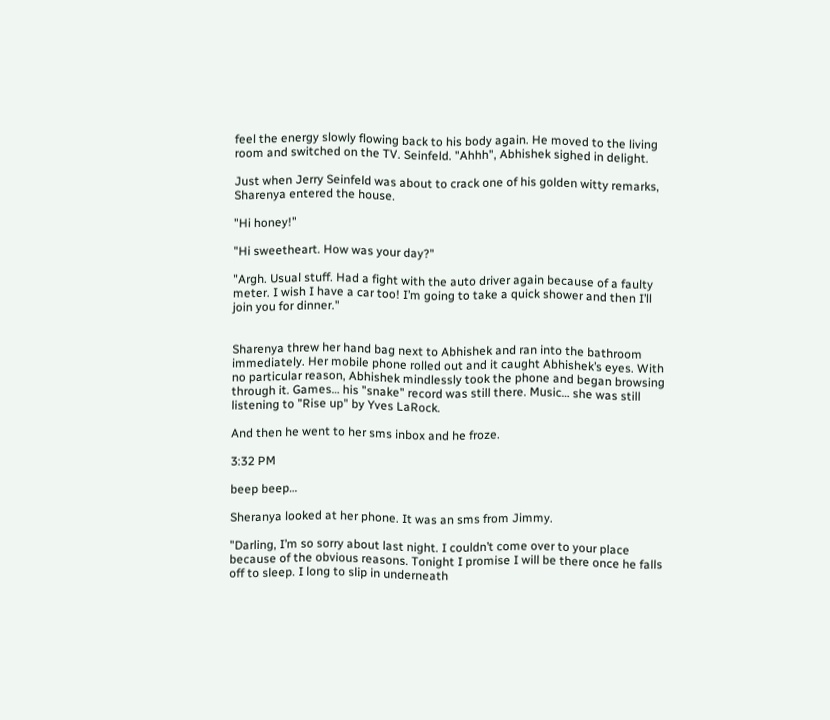feel the energy slowly flowing back to his body again. He moved to the living room and switched on the TV. Seinfeld. "Ahhh", Abhishek sighed in delight.

Just when Jerry Seinfeld was about to crack one of his golden witty remarks, Sharenya entered the house.

"Hi honey!"

"Hi sweetheart. How was your day?"

"Argh. Usual stuff. Had a fight with the auto driver again because of a faulty meter. I wish I have a car too! I’m going to take a quick shower and then I’ll join you for dinner."


Sharenya threw her hand bag next to Abhishek and ran into the bathroom immediately. Her mobile phone rolled out and it caught Abhishek’s eyes. With no particular reason, Abhishek mindlessly took the phone and began browsing through it. Games… his "snake" record was still there. Music… she was still listening to "Rise up" by Yves LaRock.

And then he went to her sms inbox and he froze.

3:32 PM

beep beep…

Sheranya looked at her phone. It was an sms from Jimmy.

"Darling, I’m so sorry about last night. I couldn’t come over to your place because of the obvious reasons. Tonight I promise I will be there once he falls off to sleep. I long to slip in underneath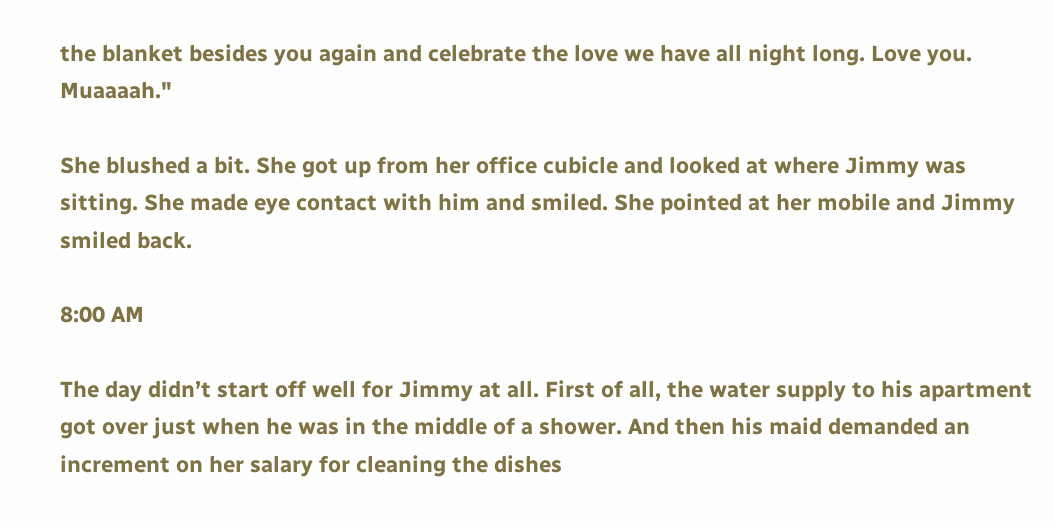the blanket besides you again and celebrate the love we have all night long. Love you. Muaaaah."

She blushed a bit. She got up from her office cubicle and looked at where Jimmy was sitting. She made eye contact with him and smiled. She pointed at her mobile and Jimmy smiled back.

8:00 AM

The day didn’t start off well for Jimmy at all. First of all, the water supply to his apartment got over just when he was in the middle of a shower. And then his maid demanded an increment on her salary for cleaning the dishes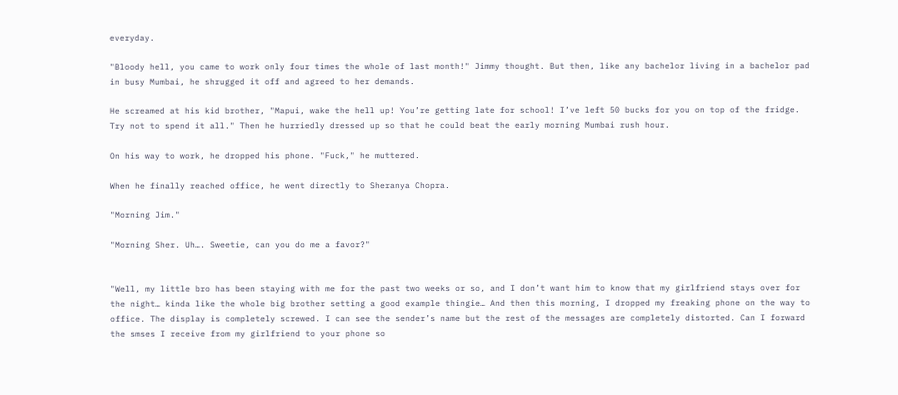everyday.

"Bloody hell, you came to work only four times the whole of last month!" Jimmy thought. But then, like any bachelor living in a bachelor pad in busy Mumbai, he shrugged it off and agreed to her demands.

He screamed at his kid brother, "Mapui, wake the hell up! You’re getting late for school! I’ve left 50 bucks for you on top of the fridge. Try not to spend it all." Then he hurriedly dressed up so that he could beat the early morning Mumbai rush hour.

On his way to work, he dropped his phone. "Fuck," he muttered.

When he finally reached office, he went directly to Sheranya Chopra.

"Morning Jim."

"Morning Sher. Uh…. Sweetie, can you do me a favor?"


"Well, my little bro has been staying with me for the past two weeks or so, and I don’t want him to know that my girlfriend stays over for the night… kinda like the whole big brother setting a good example thingie… And then this morning, I dropped my freaking phone on the way to office. The display is completely screwed. I can see the sender’s name but the rest of the messages are completely distorted. Can I forward the smses I receive from my girlfriend to your phone so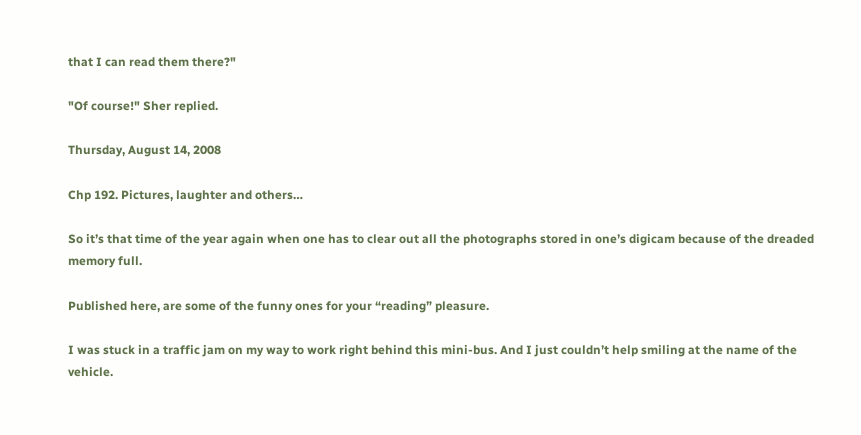that I can read them there?"

"Of course!" Sher replied.

Thursday, August 14, 2008

Chp 192. Pictures, laughter and others…

So it’s that time of the year again when one has to clear out all the photographs stored in one’s digicam because of the dreaded memory full.

Published here, are some of the funny ones for your “reading” pleasure.

I was stuck in a traffic jam on my way to work right behind this mini-bus. And I just couldn’t help smiling at the name of the vehicle.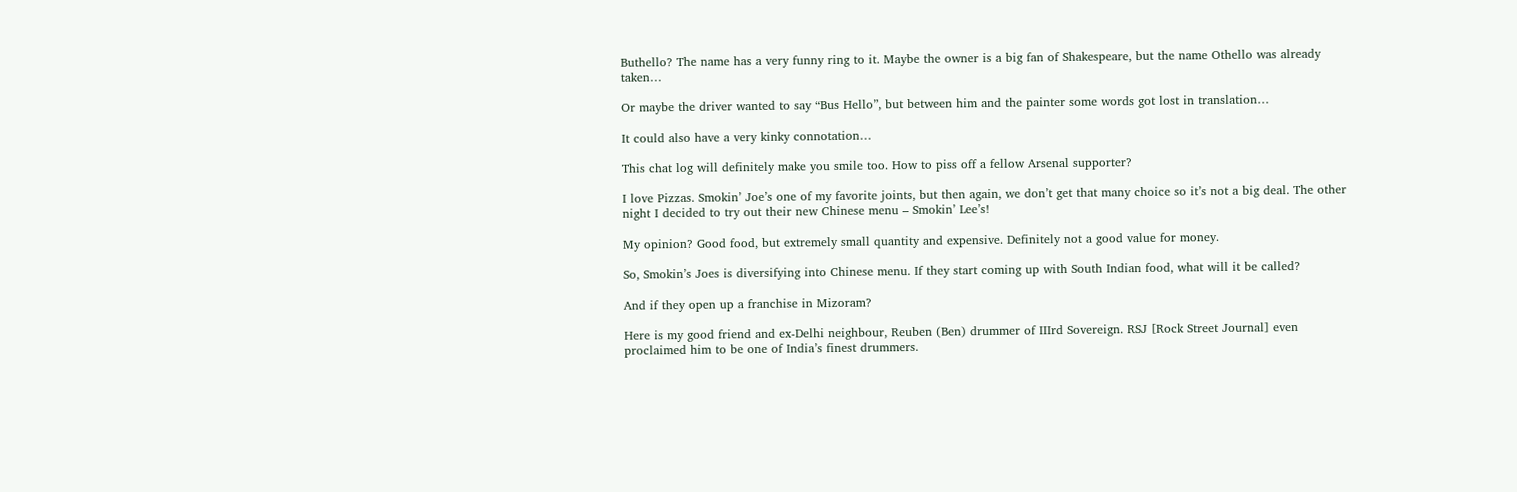Buthello? The name has a very funny ring to it. Maybe the owner is a big fan of Shakespeare, but the name Othello was already taken…

Or maybe the driver wanted to say “Bus Hello”, but between him and the painter some words got lost in translation…

It could also have a very kinky connotation…

This chat log will definitely make you smile too. How to piss off a fellow Arsenal supporter?

I love Pizzas. Smokin’ Joe’s one of my favorite joints, but then again, we don’t get that many choice so it’s not a big deal. The other night I decided to try out their new Chinese menu – Smokin’ Lee’s!

My opinion? Good food, but extremely small quantity and expensive. Definitely not a good value for money.

So, Smokin’s Joes is diversifying into Chinese menu. If they start coming up with South Indian food, what will it be called?

And if they open up a franchise in Mizoram?

Here is my good friend and ex-Delhi neighbour, Reuben (Ben) drummer of IIIrd Sovereign. RSJ [Rock Street Journal] even proclaimed him to be one of India’s finest drummers.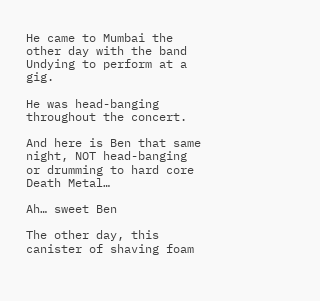He came to Mumbai the other day with the band Undying to perform at a gig.

He was head-banging throughout the concert.

And here is Ben that same night, NOT head-banging or drumming to hard core Death Metal…

Ah… sweet Ben

The other day, this canister of shaving foam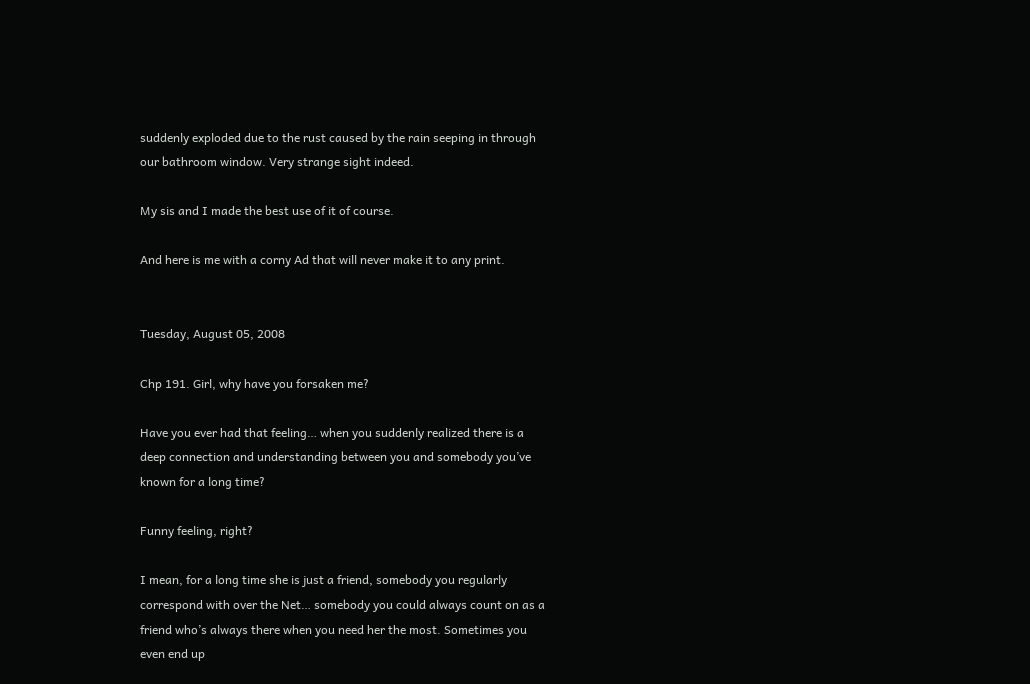suddenly exploded due to the rust caused by the rain seeping in through our bathroom window. Very strange sight indeed.

My sis and I made the best use of it of course.

And here is me with a corny Ad that will never make it to any print.


Tuesday, August 05, 2008

Chp 191. Girl, why have you forsaken me?

Have you ever had that feeling… when you suddenly realized there is a deep connection and understanding between you and somebody you’ve known for a long time?

Funny feeling, right?

I mean, for a long time she is just a friend, somebody you regularly correspond with over the Net… somebody you could always count on as a friend who’s always there when you need her the most. Sometimes you even end up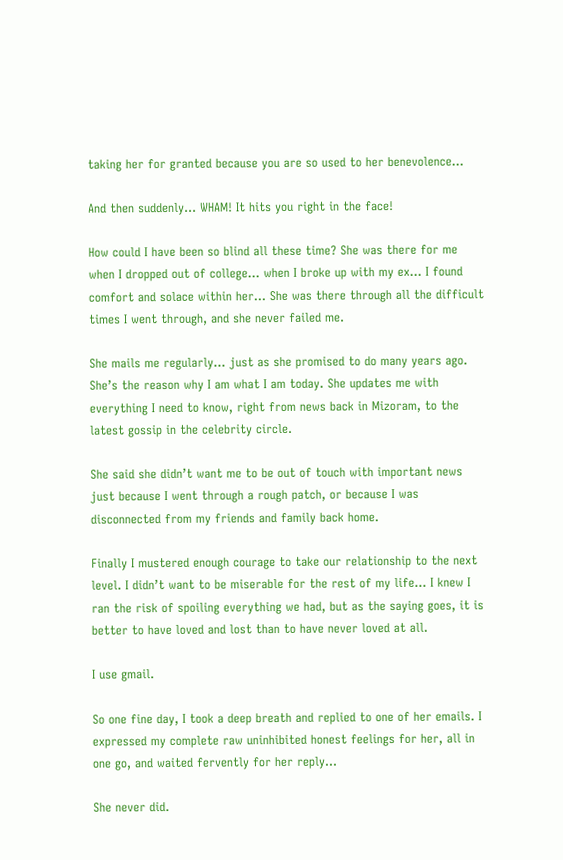taking her for granted because you are so used to her benevolence…

And then suddenly… WHAM! It hits you right in the face!

How could I have been so blind all these time? She was there for me when I dropped out of college… when I broke up with my ex… I found comfort and solace within her… She was there through all the difficult times I went through, and she never failed me.

She mails me regularly… just as she promised to do many years ago. She’s the reason why I am what I am today. She updates me with everything I need to know, right from news back in Mizoram, to the latest gossip in the celebrity circle.

She said she didn’t want me to be out of touch with important news just because I went through a rough patch, or because I was disconnected from my friends and family back home.

Finally I mustered enough courage to take our relationship to the next level. I didn’t want to be miserable for the rest of my life… I knew I ran the risk of spoiling everything we had, but as the saying goes, it is better to have loved and lost than to have never loved at all.

I use gmail.

So one fine day, I took a deep breath and replied to one of her emails. I expressed my complete raw uninhibited honest feelings for her, all in one go, and waited fervently for her reply…

She never did.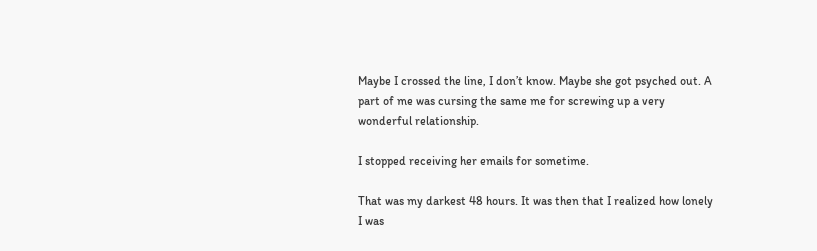Maybe I crossed the line, I don’t know. Maybe she got psyched out. A part of me was cursing the same me for screwing up a very wonderful relationship.

I stopped receiving her emails for sometime.

That was my darkest 48 hours. It was then that I realized how lonely I was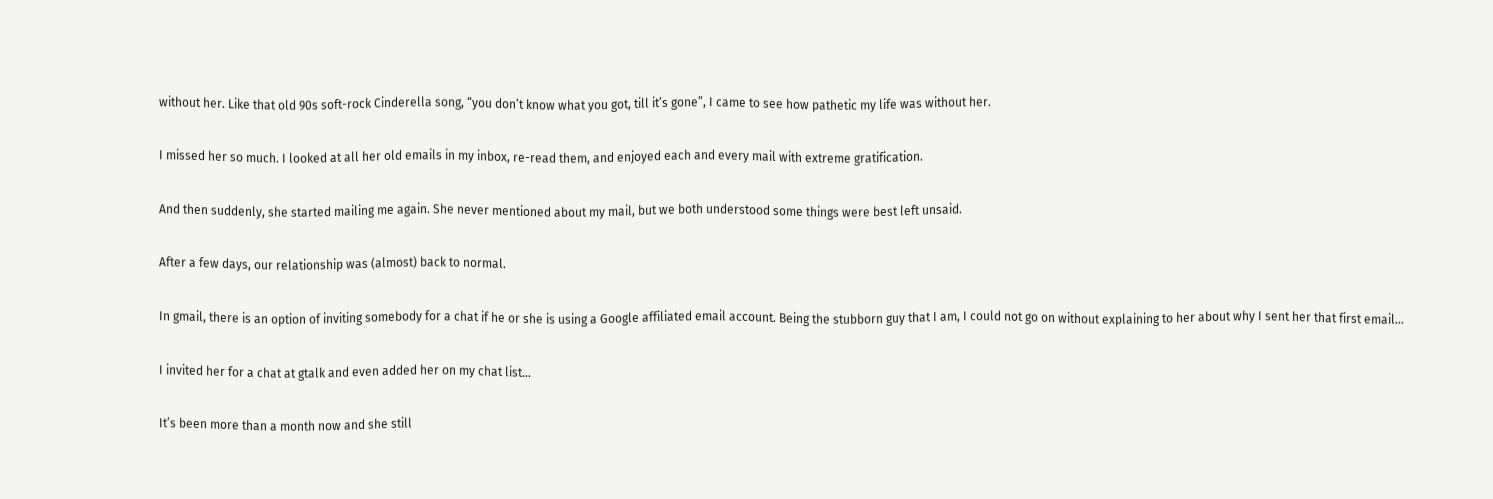without her. Like that old 90s soft-rock Cinderella song, “you don’t know what you got, till it’s gone”, I came to see how pathetic my life was without her.

I missed her so much. I looked at all her old emails in my inbox, re-read them, and enjoyed each and every mail with extreme gratification.

And then suddenly, she started mailing me again. She never mentioned about my mail, but we both understood some things were best left unsaid.

After a few days, our relationship was (almost) back to normal.

In gmail, there is an option of inviting somebody for a chat if he or she is using a Google affiliated email account. Being the stubborn guy that I am, I could not go on without explaining to her about why I sent her that first email…

I invited her for a chat at gtalk and even added her on my chat list…

It’s been more than a month now and she still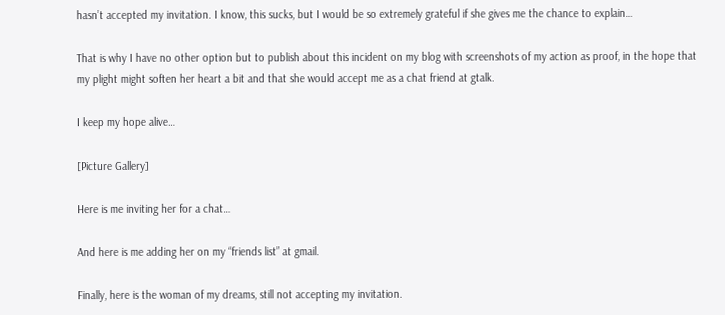hasn’t accepted my invitation. I know, this sucks, but I would be so extremely grateful if she gives me the chance to explain…

That is why I have no other option but to publish about this incident on my blog with screenshots of my action as proof, in the hope that my plight might soften her heart a bit and that she would accept me as a chat friend at gtalk.

I keep my hope alive…

[Picture Gallery]

Here is me inviting her for a chat…

And here is me adding her on my “friends list” at gmail.

Finally, here is the woman of my dreams, still not accepting my invitation.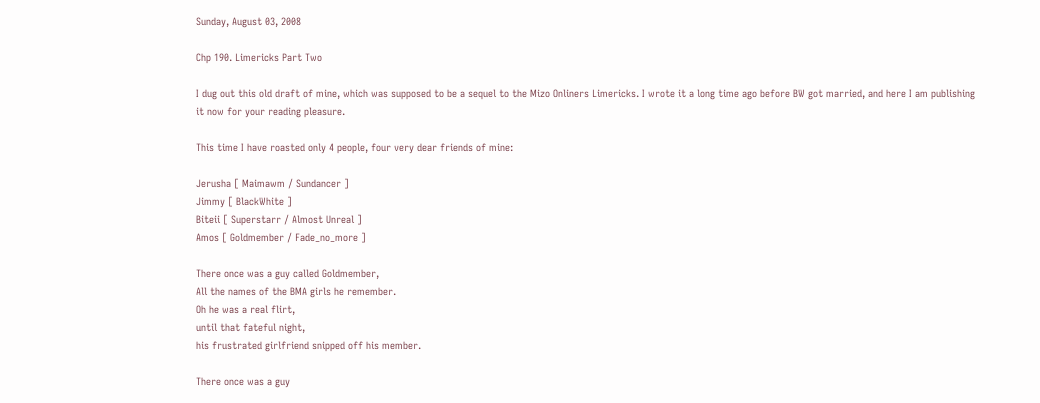Sunday, August 03, 2008

Chp 190. Limericks Part Two

I dug out this old draft of mine, which was supposed to be a sequel to the Mizo Onliners Limericks. I wrote it a long time ago before BW got married, and here I am publishing it now for your reading pleasure.

This time I have roasted only 4 people, four very dear friends of mine:

Jerusha [ Maimawm / Sundancer ]
Jimmy [ BlackWhite ]
Biteii [ Superstarr / Almost Unreal ]
Amos [ Goldmember / Fade_no_more ]

There once was a guy called Goldmember,
All the names of the BMA girls he remember.
Oh he was a real flirt,
until that fateful night,
his frustrated girlfriend snipped off his member.

There once was a guy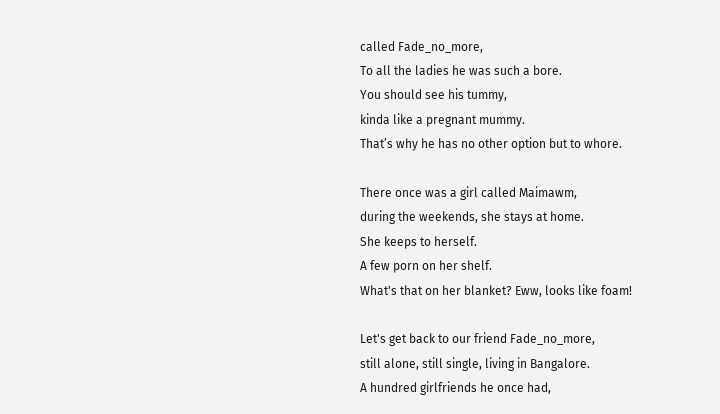called Fade_no_more,
To all the ladies he was such a bore.
You should see his tummy,
kinda like a pregnant mummy.
That’s why he has no other option but to whore.

There once was a girl called Maimawm,
during the weekends, she stays at home.
She keeps to herself.
A few porn on her shelf.
What's that on her blanket? Eww, looks like foam!

Let's get back to our friend Fade_no_more,
still alone, still single, living in Bangalore.
A hundred girlfriends he once had,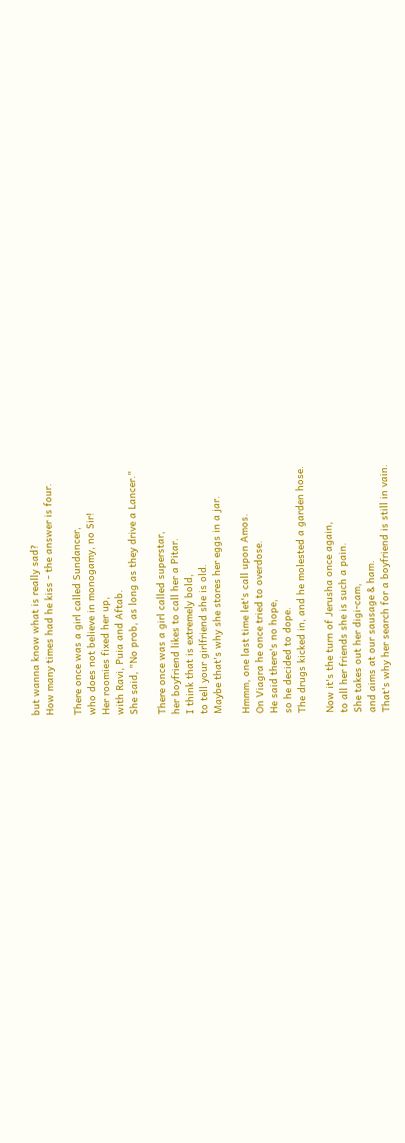but wanna know what is really sad?
How many times had he kiss - the answer is four.

There once was a girl called Sundancer,
who does not believe in monogamy, no Sir!
Her roomies fixed her up,
with Ravi, Puia and Aftab.
She said, "No prob, as long as they drive a Lancer."

There once was a girl called superstar,
her boyfriend likes to call her a Pitar.
I think that is extremely bold,
to tell your girlfriend she is old.
Maybe that's why she stores her eggs in a jar.

Hmmm, one last time let's call upon Amos.
On Viagra he once tried to overdose.
He said there's no hope,
so he decided to dope.
The drugs kicked in, and he molested a garden hose.

Now it's the turn of Jerusha once again,
to all her friends she is such a pain.
She takes out her digi-cam,
and aims at our sausage & ham.
That's why her search for a boyfriend is still in vain.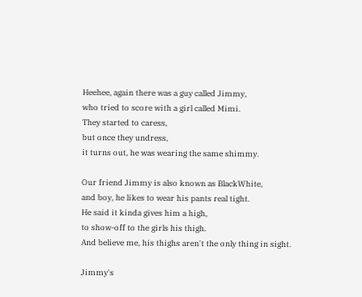Heehee, again there was a guy called Jimmy,
who tried to score with a girl called Mimi.
They started to caress,
but once they undress,
it turns out, he was wearing the same shimmy.

Our friend Jimmy is also known as BlackWhite,
and boy, he likes to wear his pants real tight.
He said it kinda gives him a high,
to show-off to the girls his thigh.
And believe me, his thighs aren't the only thing in sight.

Jimmy's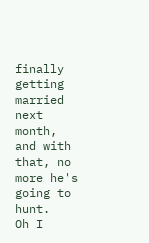finally getting married next month,
and with that, no more he's going to hunt.
Oh I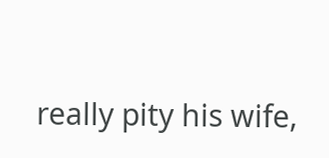really pity his wife,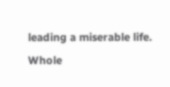leading a miserable life.
Whole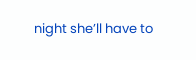night she’ll have to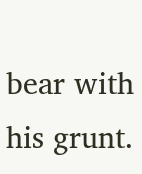bear with his grunt.